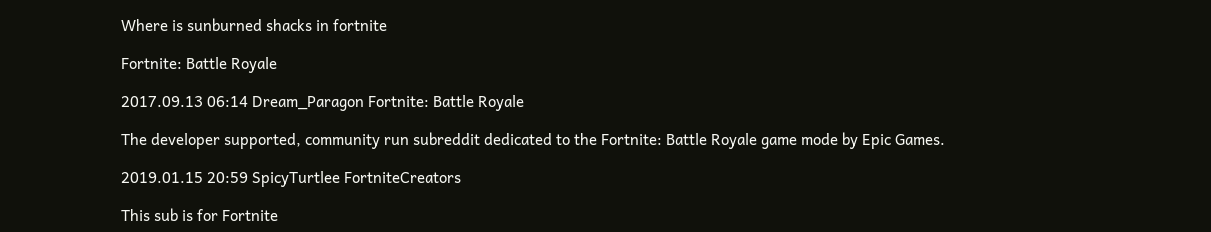Where is sunburned shacks in fortnite

Fortnite: Battle Royale

2017.09.13 06:14 Dream_Paragon Fortnite: Battle Royale

The developer supported, community run subreddit dedicated to the Fortnite: Battle Royale game mode by Epic Games.

2019.01.15 20:59 SpicyTurtlee FortniteCreators

This sub is for Fortnite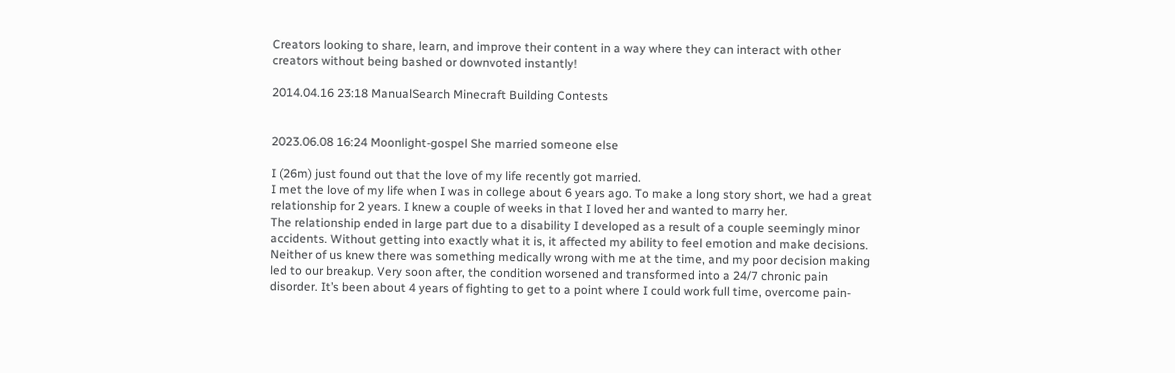Creators looking to share, learn, and improve their content in a way where they can interact with other creators without being bashed or downvoted instantly!

2014.04.16 23:18 ManualSearch Minecraft Building Contests


2023.06.08 16:24 Moonlight-gospel She married someone else

I (26m) just found out that the love of my life recently got married.
I met the love of my life when I was in college about 6 years ago. To make a long story short, we had a great relationship for 2 years. I knew a couple of weeks in that I loved her and wanted to marry her.
The relationship ended in large part due to a disability I developed as a result of a couple seemingly minor accidents. Without getting into exactly what it is, it affected my ability to feel emotion and make decisions. Neither of us knew there was something medically wrong with me at the time, and my poor decision making led to our breakup. Very soon after, the condition worsened and transformed into a 24/7 chronic pain disorder. It’s been about 4 years of fighting to get to a point where I could work full time, overcome pain-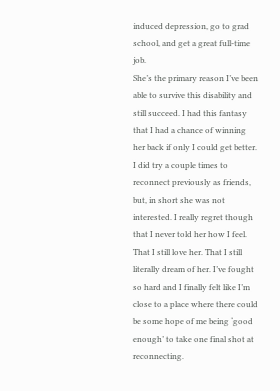induced depression, go to grad school, and get a great full-time job.
She’s the primary reason I’ve been able to survive this disability and still succeed. I had this fantasy that I had a chance of winning her back if only I could get better. I did try a couple times to reconnect previously as friends, but, in short she was not interested. I really regret though that I never told her how I feel. That I still love her. That I still literally dream of her. I’ve fought so hard and I finally felt like I’m close to a place where there could be some hope of me being ‘good enough’ to take one final shot at reconnecting.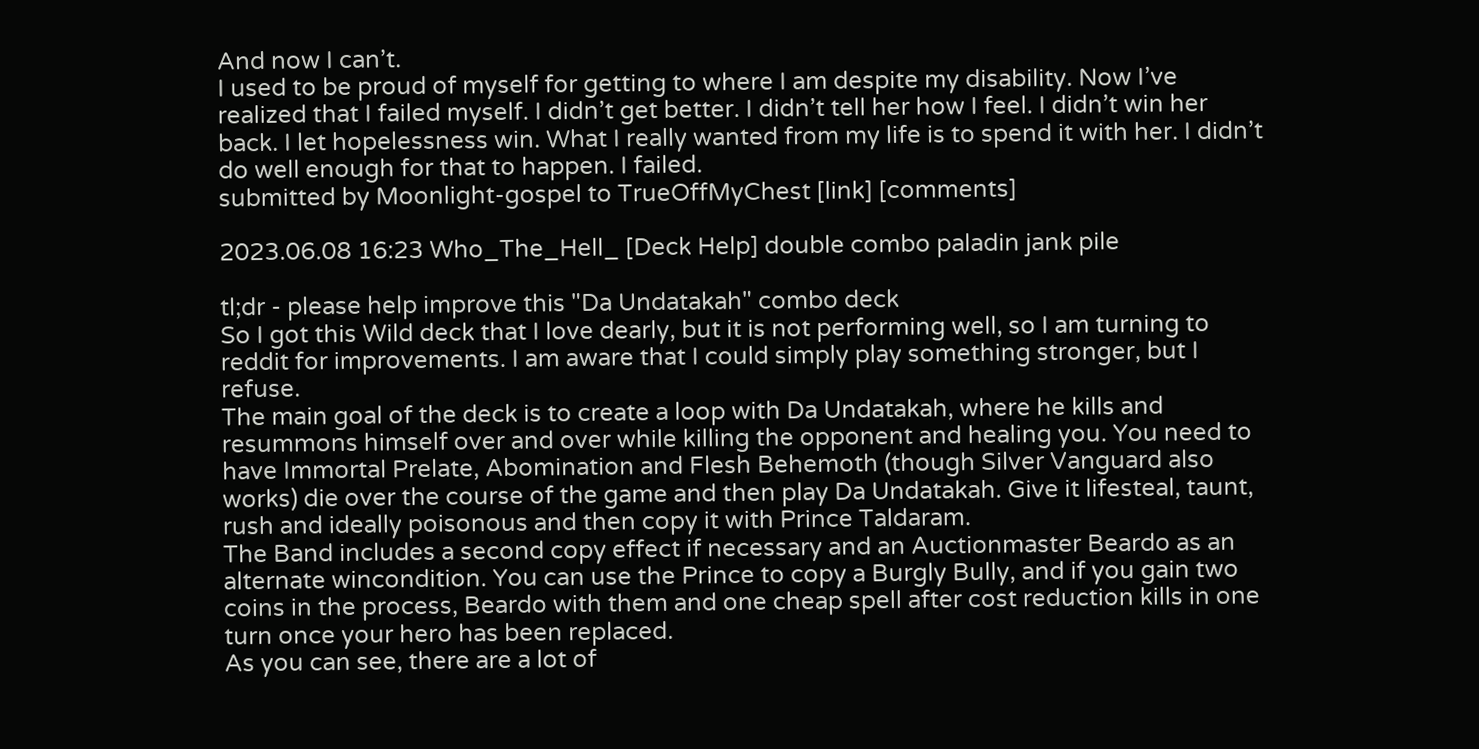And now I can’t.
I used to be proud of myself for getting to where I am despite my disability. Now I’ve realized that I failed myself. I didn’t get better. I didn’t tell her how I feel. I didn’t win her back. I let hopelessness win. What I really wanted from my life is to spend it with her. I didn’t do well enough for that to happen. I failed.
submitted by Moonlight-gospel to TrueOffMyChest [link] [comments]

2023.06.08 16:23 Who_The_Hell_ [Deck Help] double combo paladin jank pile

tl;dr - please help improve this "Da Undatakah" combo deck
So I got this Wild deck that I love dearly, but it is not performing well, so I am turning to reddit for improvements. I am aware that I could simply play something stronger, but I refuse.
The main goal of the deck is to create a loop with Da Undatakah, where he kills and resummons himself over and over while killing the opponent and healing you. You need to have Immortal Prelate, Abomination and Flesh Behemoth (though Silver Vanguard also works) die over the course of the game and then play Da Undatakah. Give it lifesteal, taunt, rush and ideally poisonous and then copy it with Prince Taldaram.
The Band includes a second copy effect if necessary and an Auctionmaster Beardo as an alternate wincondition. You can use the Prince to copy a Burgly Bully, and if you gain two coins in the process, Beardo with them and one cheap spell after cost reduction kills in one turn once your hero has been replaced.
As you can see, there are a lot of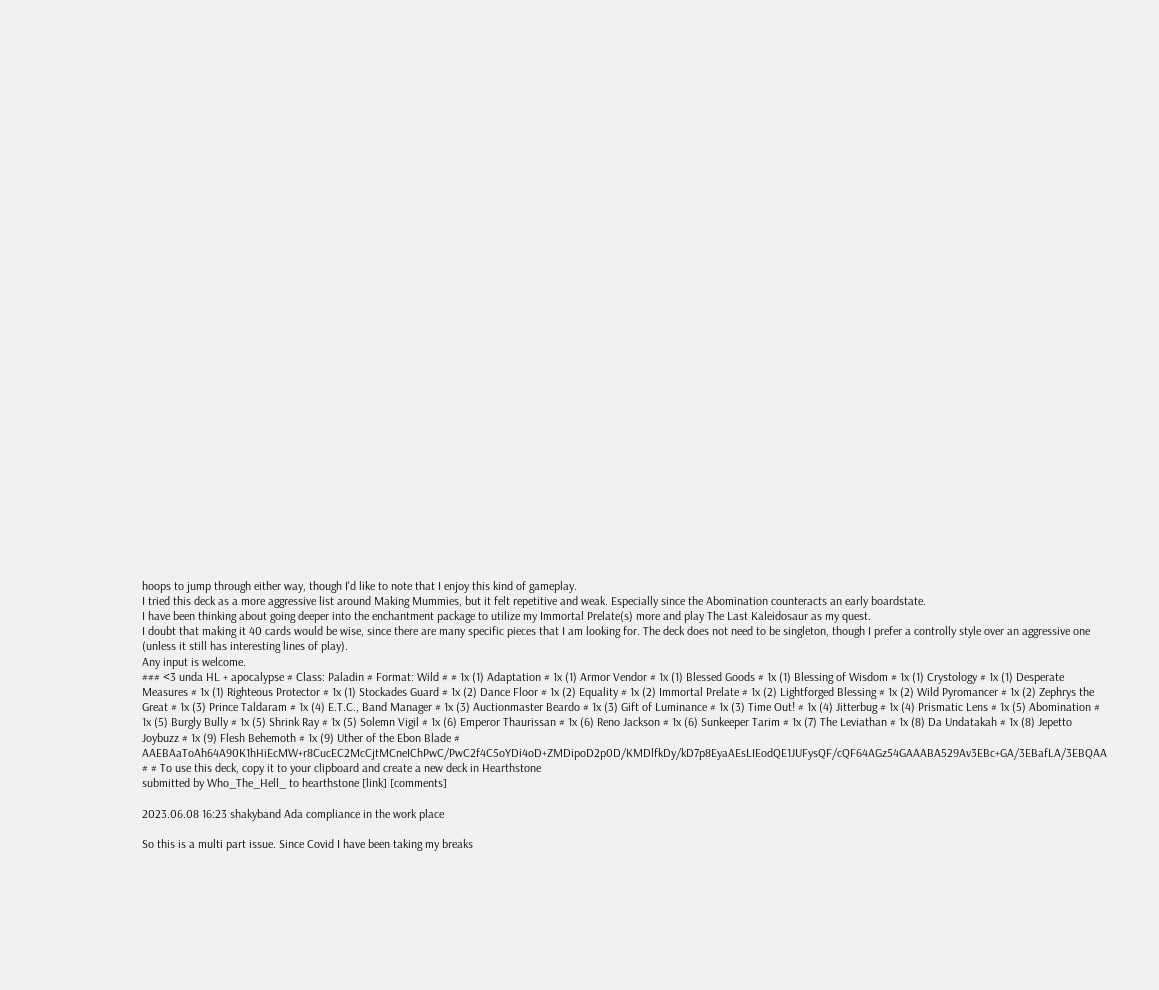hoops to jump through either way, though I'd like to note that I enjoy this kind of gameplay.
I tried this deck as a more aggressive list around Making Mummies, but it felt repetitive and weak. Especially since the Abomination counteracts an early boardstate.
I have been thinking about going deeper into the enchantment package to utilize my Immortal Prelate(s) more and play The Last Kaleidosaur as my quest.
I doubt that making it 40 cards would be wise, since there are many specific pieces that I am looking for. The deck does not need to be singleton, though I prefer a controlly style over an aggressive one (unless it still has interesting lines of play).
Any input is welcome.
### <3 unda HL + apocalypse # Class: Paladin # Format: Wild # # 1x (1) Adaptation # 1x (1) Armor Vendor # 1x (1) Blessed Goods # 1x (1) Blessing of Wisdom # 1x (1) Crystology # 1x (1) Desperate Measures # 1x (1) Righteous Protector # 1x (1) Stockades Guard # 1x (2) Dance Floor # 1x (2) Equality # 1x (2) Immortal Prelate # 1x (2) Lightforged Blessing # 1x (2) Wild Pyromancer # 1x (2) Zephrys the Great # 1x (3) Prince Taldaram # 1x (4) E.T.C., Band Manager # 1x (3) Auctionmaster Beardo # 1x (3) Gift of Luminance # 1x (3) Time Out! # 1x (4) Jitterbug # 1x (4) Prismatic Lens # 1x (5) Abomination # 1x (5) Burgly Bully # 1x (5) Shrink Ray # 1x (5) Solemn Vigil # 1x (6) Emperor Thaurissan # 1x (6) Reno Jackson # 1x (6) Sunkeeper Tarim # 1x (7) The Leviathan # 1x (8) Da Undatakah # 1x (8) Jepetto Joybuzz # 1x (9) Flesh Behemoth # 1x (9) Uther of the Ebon Blade # AAEBAaToAh64A90K1hHiEcMW+r8CucEC2McCjtMCneIChPwC/PwC2f4C5oYDi4oD+ZMDipoD2p0D/KMDlfkDy/kD7p8EyaAEsLIEodQE1JUFysQF/cQF64AGz54GAAABA529Av3EBc+GA/3EBafLA/3EBQAA # # To use this deck, copy it to your clipboard and create a new deck in Hearthstone
submitted by Who_The_Hell_ to hearthstone [link] [comments]

2023.06.08 16:23 shakyband Ada compliance in the work place

So this is a multi part issue. Since Covid I have been taking my breaks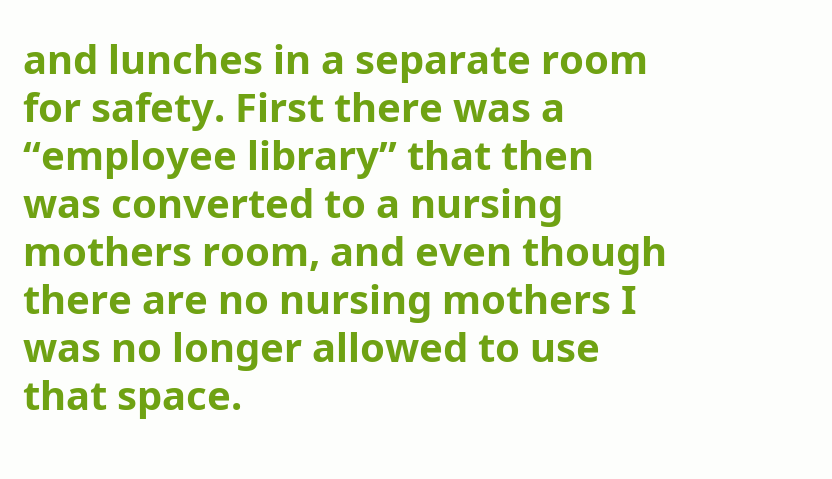and lunches in a separate room for safety. First there was a “employee library” that then was converted to a nursing mothers room, and even though there are no nursing mothers I was no longer allowed to use that space.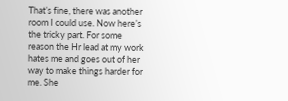That’s fine, there was another room I could use. Now here’s the tricky part. For some reason the Hr lead at my work hates me and goes out of her way to make things harder for me. She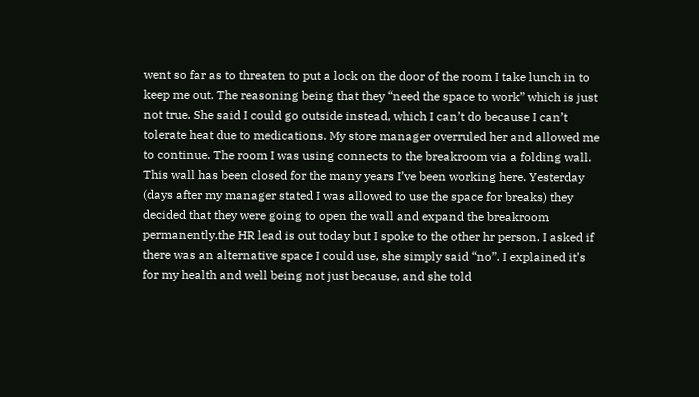went so far as to threaten to put a lock on the door of the room I take lunch in to keep me out. The reasoning being that they “need the space to work” which is just not true. She said I could go outside instead, which I can’t do because I can’t tolerate heat due to medications. My store manager overruled her and allowed me to continue. The room I was using connects to the breakroom via a folding wall. This wall has been closed for the many years I’ve been working here. Yesterday (days after my manager stated I was allowed to use the space for breaks) they decided that they were going to open the wall and expand the breakroom permanently.the HR lead is out today but I spoke to the other hr person. I asked if there was an alternative space I could use, she simply said “no”. I explained it’s for my health and well being not just because, and she told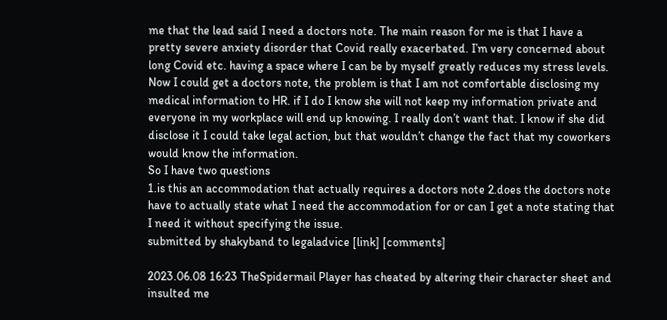me that the lead said I need a doctors note. The main reason for me is that I have a pretty severe anxiety disorder that Covid really exacerbated. I’m very concerned about long Covid etc. having a space where I can be by myself greatly reduces my stress levels.
Now I could get a doctors note, the problem is that I am not comfortable disclosing my medical information to HR. if I do I know she will not keep my information private and everyone in my workplace will end up knowing. I really don’t want that. I know if she did disclose it I could take legal action, but that wouldn’t change the fact that my coworkers would know the information.
So I have two questions
1.is this an accommodation that actually requires a doctors note 2.does the doctors note have to actually state what I need the accommodation for or can I get a note stating that I need it without specifying the issue.
submitted by shakyband to legaladvice [link] [comments]

2023.06.08 16:23 TheSpidermail Player has cheated by altering their character sheet and insulted me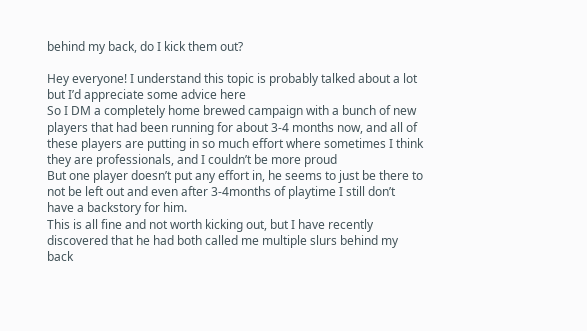behind my back, do I kick them out?

Hey everyone! I understand this topic is probably talked about a lot but I’d appreciate some advice here
So I DM a completely home brewed campaign with a bunch of new players that had been running for about 3-4 months now, and all of these players are putting in so much effort where sometimes I think they are professionals, and I couldn’t be more proud
But one player doesn’t put any effort in, he seems to just be there to not be left out and even after 3-4months of playtime I still don’t have a backstory for him.
This is all fine and not worth kicking out, but I have recently discovered that he had both called me multiple slurs behind my back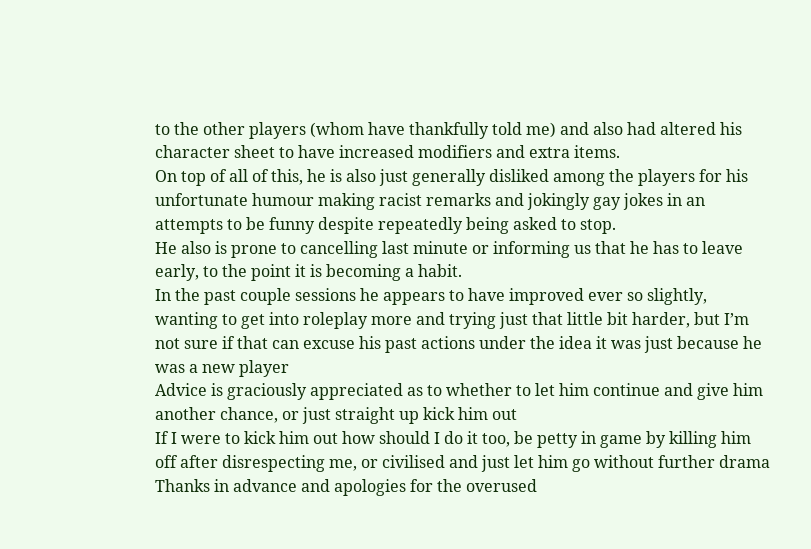to the other players (whom have thankfully told me) and also had altered his character sheet to have increased modifiers and extra items.
On top of all of this, he is also just generally disliked among the players for his unfortunate humour making racist remarks and jokingly gay jokes in an attempts to be funny despite repeatedly being asked to stop.
He also is prone to cancelling last minute or informing us that he has to leave early, to the point it is becoming a habit.
In the past couple sessions he appears to have improved ever so slightly, wanting to get into roleplay more and trying just that little bit harder, but I’m not sure if that can excuse his past actions under the idea it was just because he was a new player
Advice is graciously appreciated as to whether to let him continue and give him another chance, or just straight up kick him out
If I were to kick him out how should I do it too, be petty in game by killing him off after disrespecting me, or civilised and just let him go without further drama
Thanks in advance and apologies for the overused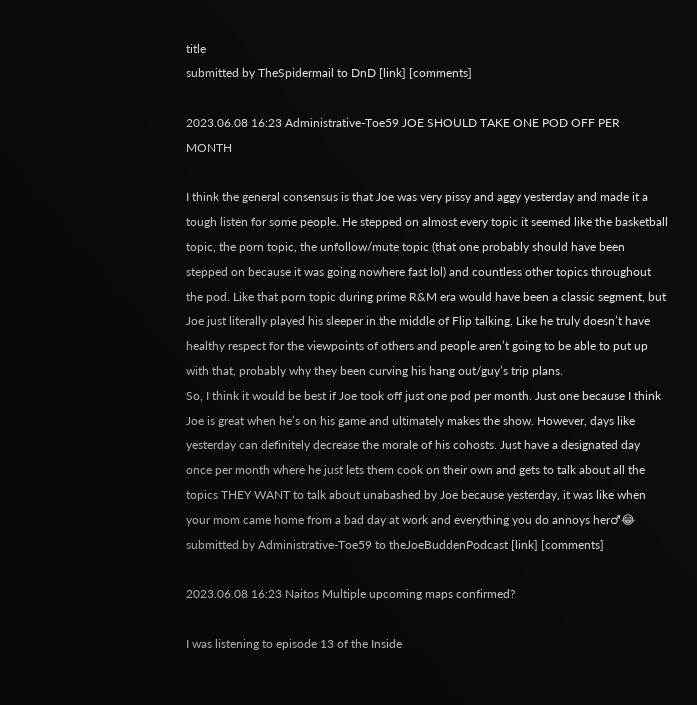title
submitted by TheSpidermail to DnD [link] [comments]

2023.06.08 16:23 Administrative-Toe59 JOE SHOULD TAKE ONE POD OFF PER MONTH

I think the general consensus is that Joe was very pissy and aggy yesterday and made it a tough listen for some people. He stepped on almost every topic it seemed like the basketball topic, the porn topic, the unfollow/mute topic (that one probably should have been stepped on because it was going nowhere fast lol) and countless other topics throughout the pod. Like that porn topic during prime R&M era would have been a classic segment, but Joe just literally played his sleeper in the middle of Flip talking. Like he truly doesn’t have healthy respect for the viewpoints of others and people aren’t going to be able to put up with that, probably why they been curving his hang out/guy’s trip plans.
So, I think it would be best if Joe took off just one pod per month. Just one because I think Joe is great when he’s on his game and ultimately makes the show. However, days like yesterday can definitely decrease the morale of his cohosts. Just have a designated day once per month where he just lets them cook on their own and gets to talk about all the topics THEY WANT to talk about unabashed by Joe because yesterday, it was like when your mom came home from a bad day at work and everything you do annoys her♂😂
submitted by Administrative-Toe59 to theJoeBuddenPodcast [link] [comments]

2023.06.08 16:23 Naitos Multiple upcoming maps confirmed?

I was listening to episode 13 of the Inside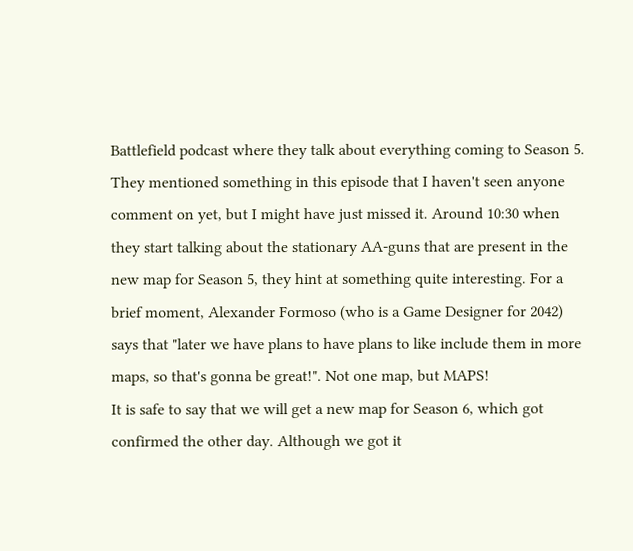Battlefield podcast where they talk about everything coming to Season 5. They mentioned something in this episode that I haven't seen anyone comment on yet, but I might have just missed it. Around 10:30 when they start talking about the stationary AA-guns that are present in the new map for Season 5, they hint at something quite interesting. For a brief moment, Alexander Formoso (who is a Game Designer for 2042) says that "later we have plans to have plans to like include them in more maps, so that's gonna be great!". Not one map, but MAPS!
It is safe to say that we will get a new map for Season 6, which got confirmed the other day. Although we got it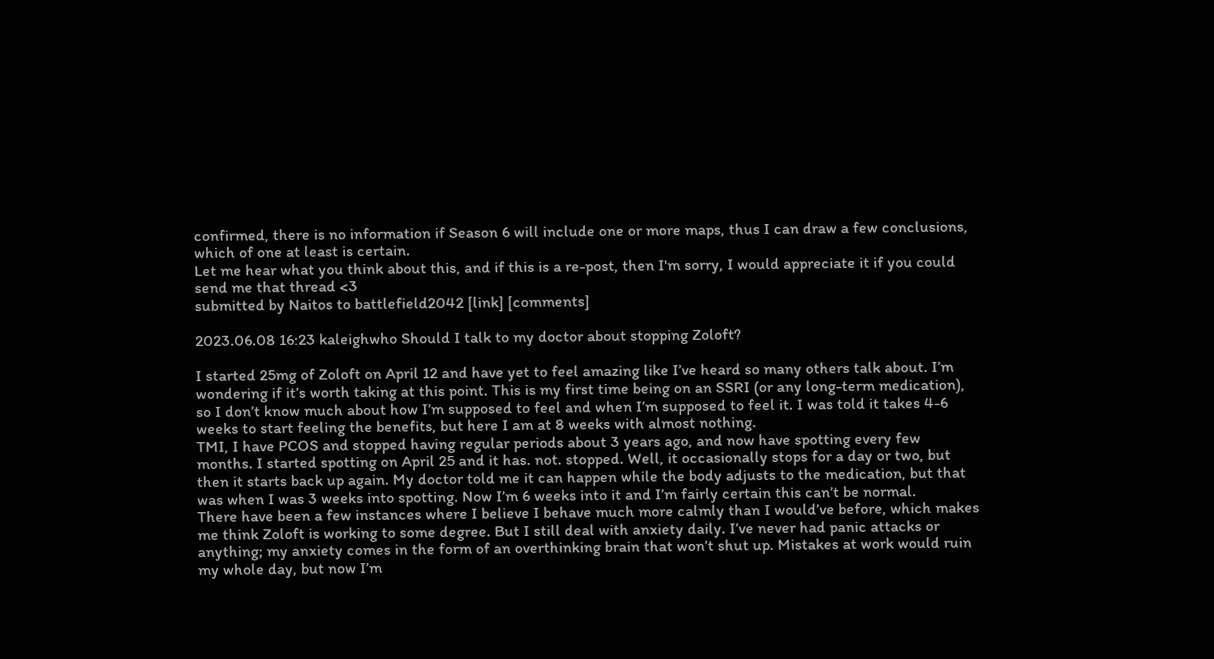confirmed, there is no information if Season 6 will include one or more maps, thus I can draw a few conclusions, which of one at least is certain.
Let me hear what you think about this, and if this is a re-post, then I'm sorry, I would appreciate it if you could send me that thread <3
submitted by Naitos to battlefield2042 [link] [comments]

2023.06.08 16:23 kaleighwho Should I talk to my doctor about stopping Zoloft?

I started 25mg of Zoloft on April 12 and have yet to feel amazing like I’ve heard so many others talk about. I’m wondering if it’s worth taking at this point. This is my first time being on an SSRI (or any long-term medication), so I don’t know much about how I’m supposed to feel and when I’m supposed to feel it. I was told it takes 4-6 weeks to start feeling the benefits, but here I am at 8 weeks with almost nothing.
TMI, I have PCOS and stopped having regular periods about 3 years ago, and now have spotting every few months. I started spotting on April 25 and it has. not. stopped. Well, it occasionally stops for a day or two, but then it starts back up again. My doctor told me it can happen while the body adjusts to the medication, but that was when I was 3 weeks into spotting. Now I’m 6 weeks into it and I’m fairly certain this can’t be normal.
There have been a few instances where I believe I behave much more calmly than I would’ve before, which makes me think Zoloft is working to some degree. But I still deal with anxiety daily. I’ve never had panic attacks or anything; my anxiety comes in the form of an overthinking brain that won’t shut up. Mistakes at work would ruin my whole day, but now I’m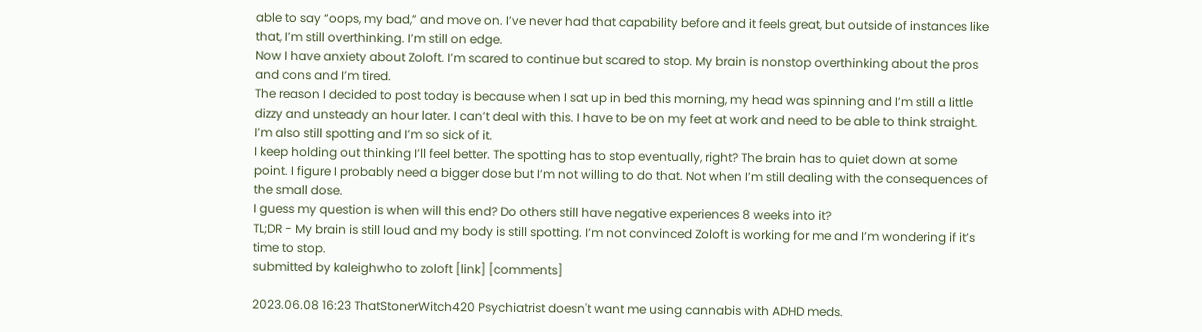able to say “oops, my bad,” and move on. I’ve never had that capability before and it feels great, but outside of instances like that, I’m still overthinking. I’m still on edge.
Now I have anxiety about Zoloft. I’m scared to continue but scared to stop. My brain is nonstop overthinking about the pros and cons and I’m tired.
The reason I decided to post today is because when I sat up in bed this morning, my head was spinning and I’m still a little dizzy and unsteady an hour later. I can’t deal with this. I have to be on my feet at work and need to be able to think straight. I’m also still spotting and I’m so sick of it.
I keep holding out thinking I’ll feel better. The spotting has to stop eventually, right? The brain has to quiet down at some point. I figure I probably need a bigger dose but I’m not willing to do that. Not when I’m still dealing with the consequences of the small dose.
I guess my question is when will this end? Do others still have negative experiences 8 weeks into it?
TL;DR - My brain is still loud and my body is still spotting. I’m not convinced Zoloft is working for me and I’m wondering if it’s time to stop.
submitted by kaleighwho to zoloft [link] [comments]

2023.06.08 16:23 ThatStonerWitch420 Psychiatrist doesn't want me using cannabis with ADHD meds.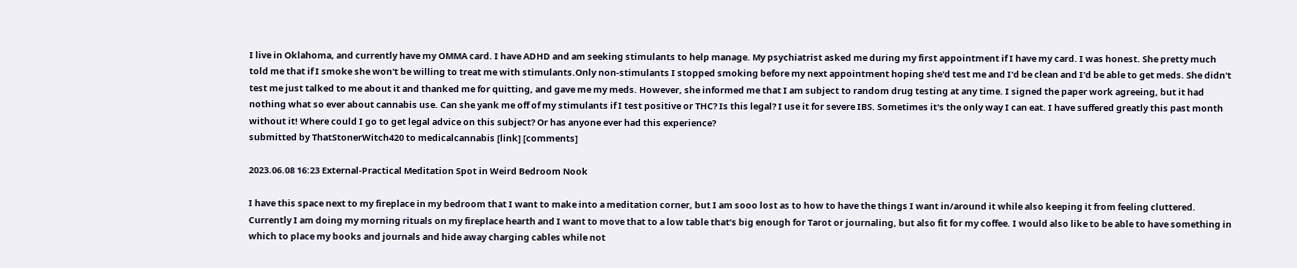I live in Oklahoma, and currently have my OMMA card. I have ADHD and am seeking stimulants to help manage. My psychiatrist asked me during my first appointment if I have my card. I was honest. She pretty much told me that if I smoke she won't be willing to treat me with stimulants.Only non-stimulants I stopped smoking before my next appointment hoping she'd test me and I'd be clean and I'd be able to get meds. She didn't test me just talked to me about it and thanked me for quitting, and gave me my meds. However, she informed me that I am subject to random drug testing at any time. I signed the paper work agreeing, but it had nothing what so ever about cannabis use. Can she yank me off of my stimulants if I test positive or THC? Is this legal? I use it for severe IBS. Sometimes it's the only way I can eat. I have suffered greatly this past month without it! Where could I go to get legal advice on this subject? Or has anyone ever had this experience?
submitted by ThatStonerWitch420 to medicalcannabis [link] [comments]

2023.06.08 16:23 External-Practical Meditation Spot in Weird Bedroom Nook

I have this space next to my fireplace in my bedroom that I want to make into a meditation corner, but I am sooo lost as to how to have the things I want in/around it while also keeping it from feeling cluttered.
Currently I am doing my morning rituals on my fireplace hearth and I want to move that to a low table that’s big enough for Tarot or journaling, but also fit for my coffee. I would also like to be able to have something in which to place my books and journals and hide away charging cables while not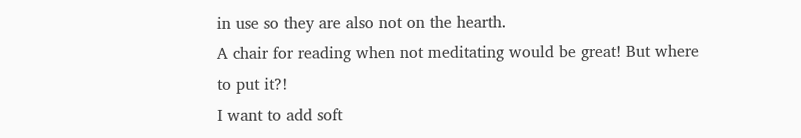in use so they are also not on the hearth.
A chair for reading when not meditating would be great! But where to put it?!
I want to add soft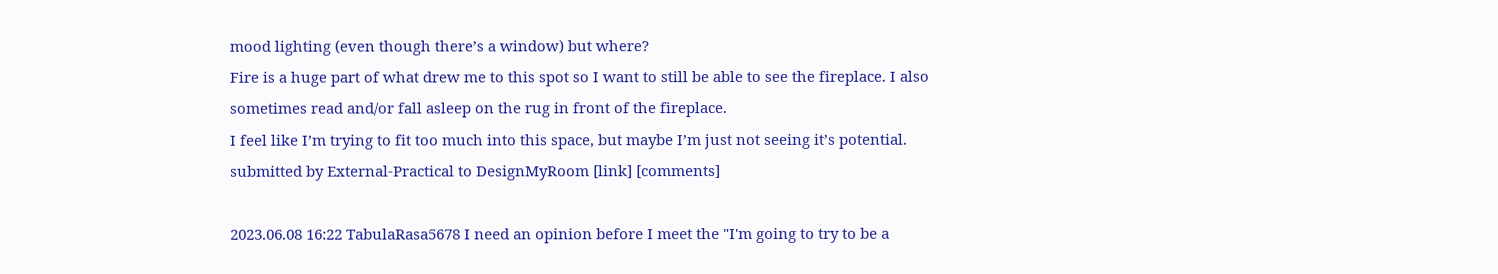mood lighting (even though there’s a window) but where?
Fire is a huge part of what drew me to this spot so I want to still be able to see the fireplace. I also sometimes read and/or fall asleep on the rug in front of the fireplace.
I feel like I’m trying to fit too much into this space, but maybe I’m just not seeing it’s potential.
submitted by External-Practical to DesignMyRoom [link] [comments]

2023.06.08 16:22 TabulaRasa5678 I need an opinion before I meet the "I'm going to try to be a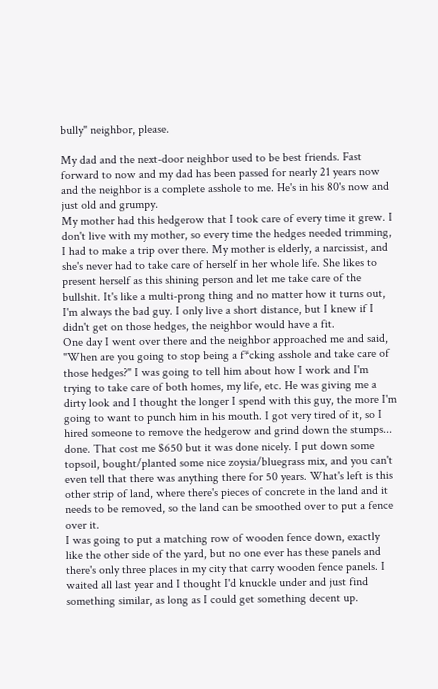bully" neighbor, please.

My dad and the next-door neighbor used to be best friends. Fast forward to now and my dad has been passed for nearly 21 years now and the neighbor is a complete asshole to me. He's in his 80's now and just old and grumpy.
My mother had this hedgerow that I took care of every time it grew. I don't live with my mother, so every time the hedges needed trimming, I had to make a trip over there. My mother is elderly, a narcissist, and she's never had to take care of herself in her whole life. She likes to present herself as this shining person and let me take care of the bullshit. It's like a multi-prong thing and no matter how it turns out, I'm always the bad guy. I only live a short distance, but I knew if I didn't get on those hedges, the neighbor would have a fit.
One day I went over there and the neighbor approached me and said, "When are you going to stop being a f*cking asshole and take care of those hedges?" I was going to tell him about how I work and I'm trying to take care of both homes, my life, etc. He was giving me a dirty look and I thought the longer I spend with this guy, the more I'm going to want to punch him in his mouth. I got very tired of it, so I hired someone to remove the hedgerow and grind down the stumps... done. That cost me $650 but it was done nicely. I put down some topsoil, bought/planted some nice zoysia/bluegrass mix, and you can't even tell that there was anything there for 50 years. What's left is this other strip of land, where there's pieces of concrete in the land and it needs to be removed, so the land can be smoothed over to put a fence over it.
I was going to put a matching row of wooden fence down, exactly like the other side of the yard, but no one ever has these panels and there's only three places in my city that carry wooden fence panels. I waited all last year and I thought I'd knuckle under and just find something similar, as long as I could get something decent up.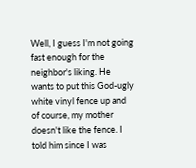Well, I guess I'm not going fast enough for the neighbor's liking. He wants to put this God-ugly white vinyl fence up and of course, my mother doesn't like the fence. I told him since I was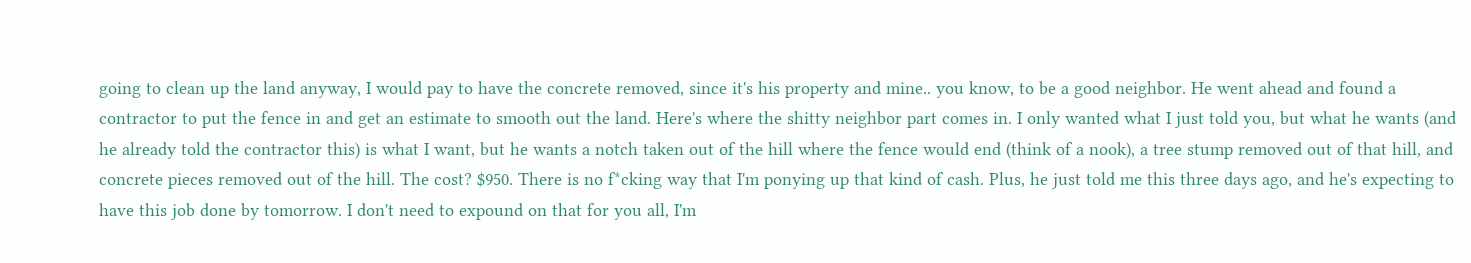going to clean up the land anyway, I would pay to have the concrete removed, since it's his property and mine.. you know, to be a good neighbor. He went ahead and found a contractor to put the fence in and get an estimate to smooth out the land. Here's where the shitty neighbor part comes in. I only wanted what I just told you, but what he wants (and he already told the contractor this) is what I want, but he wants a notch taken out of the hill where the fence would end (think of a nook), a tree stump removed out of that hill, and concrete pieces removed out of the hill. The cost? $950. There is no f*cking way that I'm ponying up that kind of cash. Plus, he just told me this three days ago, and he's expecting to have this job done by tomorrow. I don't need to expound on that for you all, I'm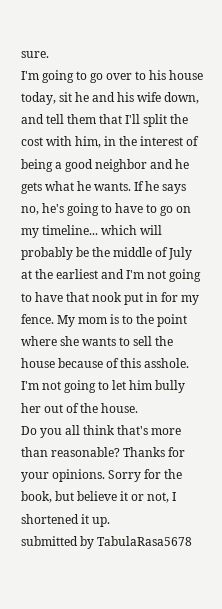sure.
I'm going to go over to his house today, sit he and his wife down, and tell them that I'll split the cost with him, in the interest of being a good neighbor and he gets what he wants. If he says no, he's going to have to go on my timeline... which will probably be the middle of July at the earliest and I'm not going to have that nook put in for my fence. My mom is to the point where she wants to sell the house because of this asshole. I'm not going to let him bully her out of the house.
Do you all think that's more than reasonable? Thanks for your opinions. Sorry for the book, but believe it or not, I shortened it up.
submitted by TabulaRasa5678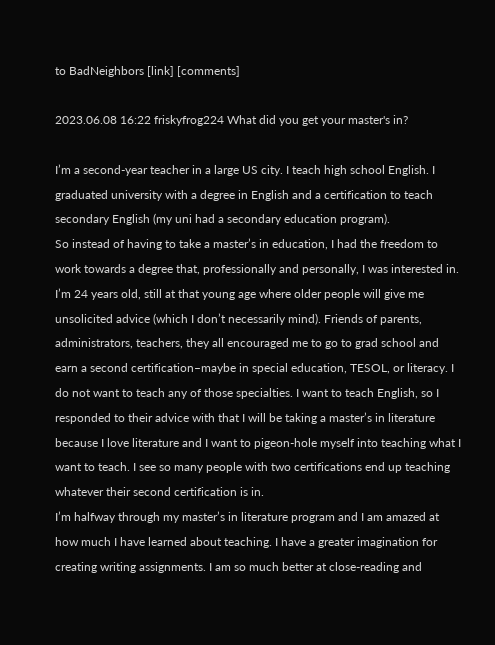to BadNeighbors [link] [comments]

2023.06.08 16:22 friskyfrog224 What did you get your master's in?

I’m a second-year teacher in a large US city. I teach high school English. I graduated university with a degree in English and a certification to teach secondary English (my uni had a secondary education program).
So instead of having to take a master’s in education, I had the freedom to work towards a degree that, professionally and personally, I was interested in.
I’m 24 years old, still at that young age where older people will give me unsolicited advice (which I don’t necessarily mind). Friends of parents, administrators, teachers, they all encouraged me to go to grad school and earn a second certification–maybe in special education, TESOL, or literacy. I do not want to teach any of those specialties. I want to teach English, so I responded to their advice with that I will be taking a master’s in literature because I love literature and I want to pigeon-hole myself into teaching what I want to teach. I see so many people with two certifications end up teaching whatever their second certification is in.
I’m halfway through my master’s in literature program and I am amazed at how much I have learned about teaching. I have a greater imagination for creating writing assignments. I am so much better at close-reading and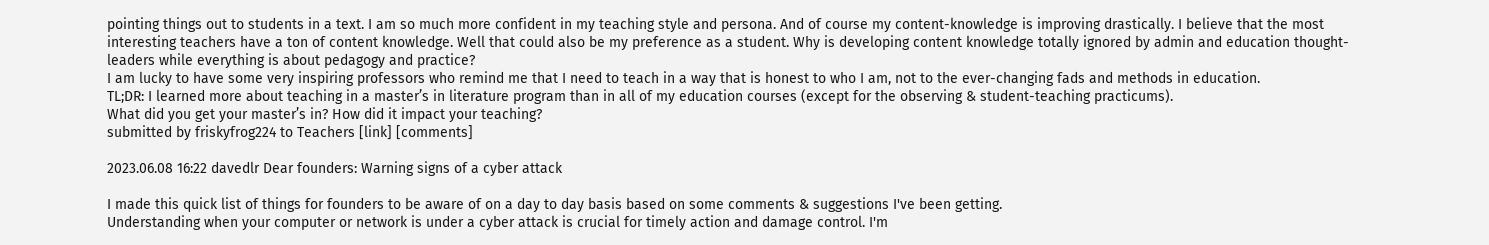pointing things out to students in a text. I am so much more confident in my teaching style and persona. And of course my content-knowledge is improving drastically. I believe that the most interesting teachers have a ton of content knowledge. Well that could also be my preference as a student. Why is developing content knowledge totally ignored by admin and education thought-leaders while everything is about pedagogy and practice?
I am lucky to have some very inspiring professors who remind me that I need to teach in a way that is honest to who I am, not to the ever-changing fads and methods in education.
TL;DR: I learned more about teaching in a master’s in literature program than in all of my education courses (except for the observing & student-teaching practicums).
What did you get your master’s in? How did it impact your teaching?
submitted by friskyfrog224 to Teachers [link] [comments]

2023.06.08 16:22 davedlr Dear founders: Warning signs of a cyber attack

I made this quick list of things for founders to be aware of on a day to day basis based on some comments & suggestions I've been getting.
Understanding when your computer or network is under a cyber attack is crucial for timely action and damage control. I'm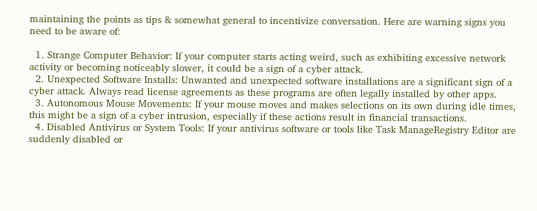maintaining the points as tips & somewhat general to incentivize conversation. Here are warning signs you need to be aware of:

  1. Strange Computer Behavior: If your computer starts acting weird, such as exhibiting excessive network activity or becoming noticeably slower, it could be a sign of a cyber attack.
  2. Unexpected Software Installs: Unwanted and unexpected software installations are a significant sign of a cyber attack. Always read license agreements as these programs are often legally installed by other apps.
  3. Autonomous Mouse Movements: If your mouse moves and makes selections on its own during idle times, this might be a sign of a cyber intrusion, especially if these actions result in financial transactions.
  4. Disabled Antivirus or System Tools: If your antivirus software or tools like Task ManageRegistry Editor are suddenly disabled or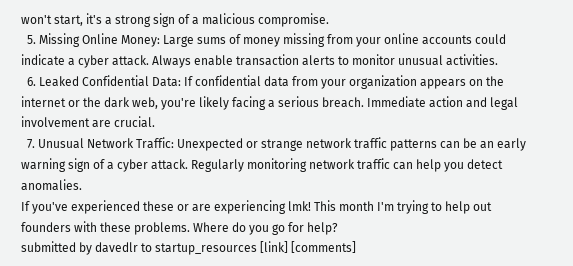won't start, it's a strong sign of a malicious compromise.
  5. Missing Online Money: Large sums of money missing from your online accounts could indicate a cyber attack. Always enable transaction alerts to monitor unusual activities.
  6. Leaked Confidential Data: If confidential data from your organization appears on the internet or the dark web, you're likely facing a serious breach. Immediate action and legal involvement are crucial.
  7. Unusual Network Traffic: Unexpected or strange network traffic patterns can be an early warning sign of a cyber attack. Regularly monitoring network traffic can help you detect anomalies.
If you've experienced these or are experiencing lmk! This month I'm trying to help out founders with these problems. Where do you go for help?
submitted by davedlr to startup_resources [link] [comments]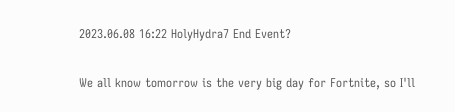2023.06.08 16:22 HolyHydra7 End Event?

We all know tomorrow is the very big day for Fortnite, so I'll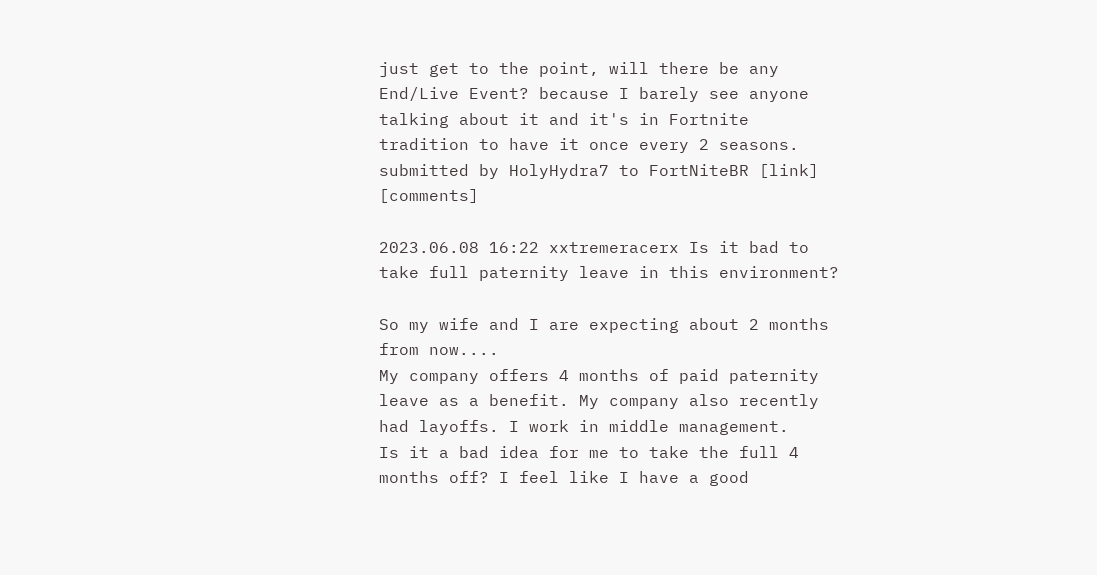just get to the point, will there be any End/Live Event? because I barely see anyone talking about it and it's in Fortnite tradition to have it once every 2 seasons.
submitted by HolyHydra7 to FortNiteBR [link] [comments]

2023.06.08 16:22 xxtremeracerx Is it bad to take full paternity leave in this environment?

So my wife and I are expecting about 2 months from now....
My company offers 4 months of paid paternity leave as a benefit. My company also recently had layoffs. I work in middle management.
Is it a bad idea for me to take the full 4 months off? I feel like I have a good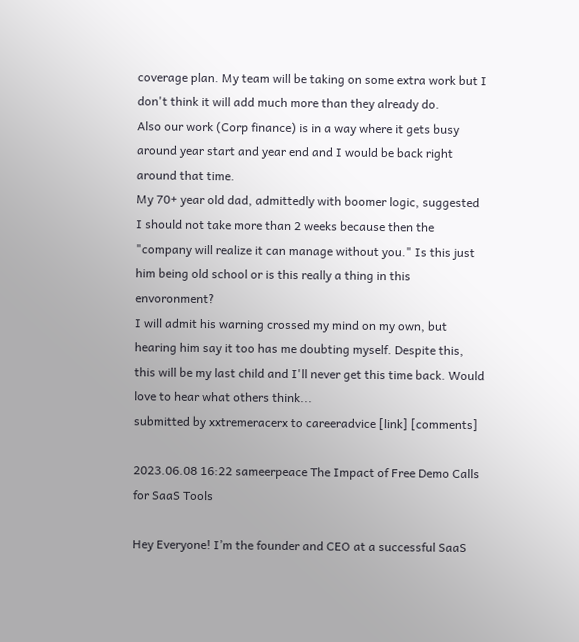coverage plan. My team will be taking on some extra work but I don't think it will add much more than they already do.
Also our work (Corp finance) is in a way where it gets busy around year start and year end and I would be back right around that time.
My 70+ year old dad, admittedly with boomer logic, suggested I should not take more than 2 weeks because then the "company will realize it can manage without you." Is this just him being old school or is this really a thing in this envoronment?
I will admit his warning crossed my mind on my own, but hearing him say it too has me doubting myself. Despite this, this will be my last child and I'll never get this time back. Would love to hear what others think...
submitted by xxtremeracerx to careeradvice [link] [comments]

2023.06.08 16:22 sameerpeace The Impact of Free Demo Calls for SaaS Tools

Hey Everyone! I’m the founder and CEO at a successful SaaS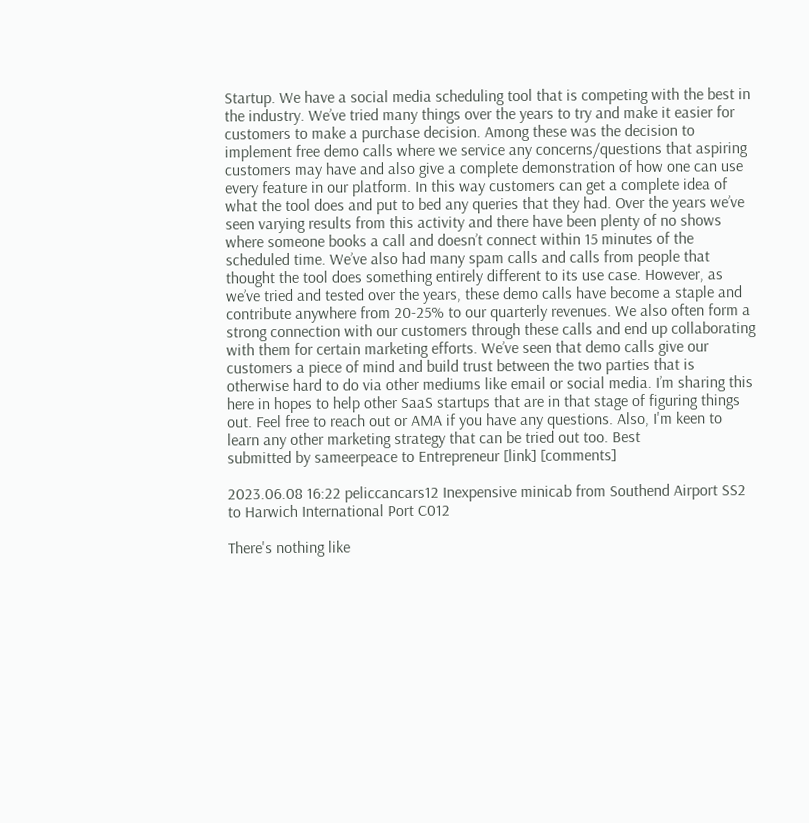Startup. We have a social media scheduling tool that is competing with the best in the industry. We’ve tried many things over the years to try and make it easier for customers to make a purchase decision. Among these was the decision to implement free demo calls where we service any concerns/questions that aspiring customers may have and also give a complete demonstration of how one can use every feature in our platform. In this way customers can get a complete idea of what the tool does and put to bed any queries that they had. Over the years we’ve seen varying results from this activity and there have been plenty of no shows where someone books a call and doesn’t connect within 15 minutes of the scheduled time. We’ve also had many spam calls and calls from people that thought the tool does something entirely different to its use case. However, as we’ve tried and tested over the years, these demo calls have become a staple and contribute anywhere from 20-25% to our quarterly revenues. We also often form a strong connection with our customers through these calls and end up collaborating with them for certain marketing efforts. We’ve seen that demo calls give our customers a piece of mind and build trust between the two parties that is otherwise hard to do via other mediums like email or social media. I’m sharing this here in hopes to help other SaaS startups that are in that stage of figuring things out. Feel free to reach out or AMA if you have any questions. Also, I'm keen to learn any other marketing strategy that can be tried out too. Best
submitted by sameerpeace to Entrepreneur [link] [comments]

2023.06.08 16:22 peliccancars12 Inexpensive minicab from Southend Airport SS2 to Harwich International Port C012

There's nothing like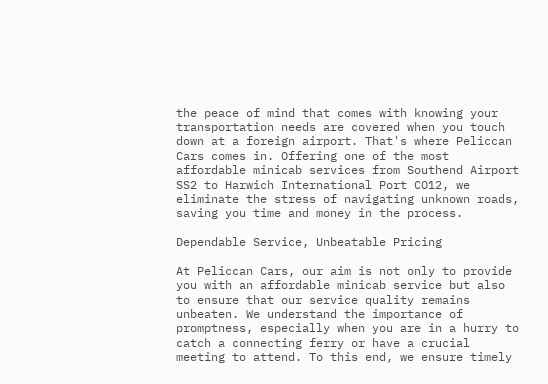the peace of mind that comes with knowing your transportation needs are covered when you touch down at a foreign airport. That's where Peliccan Cars comes in. Offering one of the most affordable minicab services from Southend Airport SS2 to Harwich International Port CO12, we eliminate the stress of navigating unknown roads, saving you time and money in the process.

Dependable Service, Unbeatable Pricing

At Peliccan Cars, our aim is not only to provide you with an affordable minicab service but also to ensure that our service quality remains unbeaten. We understand the importance of promptness, especially when you are in a hurry to catch a connecting ferry or have a crucial meeting to attend. To this end, we ensure timely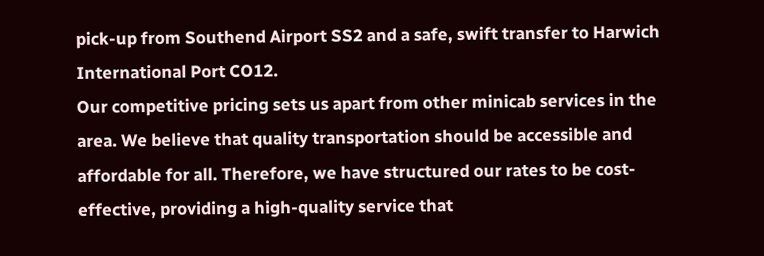pick-up from Southend Airport SS2 and a safe, swift transfer to Harwich International Port CO12.
Our competitive pricing sets us apart from other minicab services in the area. We believe that quality transportation should be accessible and affordable for all. Therefore, we have structured our rates to be cost-effective, providing a high-quality service that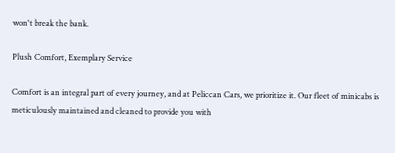won't break the bank.

Plush Comfort, Exemplary Service

Comfort is an integral part of every journey, and at Peliccan Cars, we prioritize it. Our fleet of minicabs is meticulously maintained and cleaned to provide you with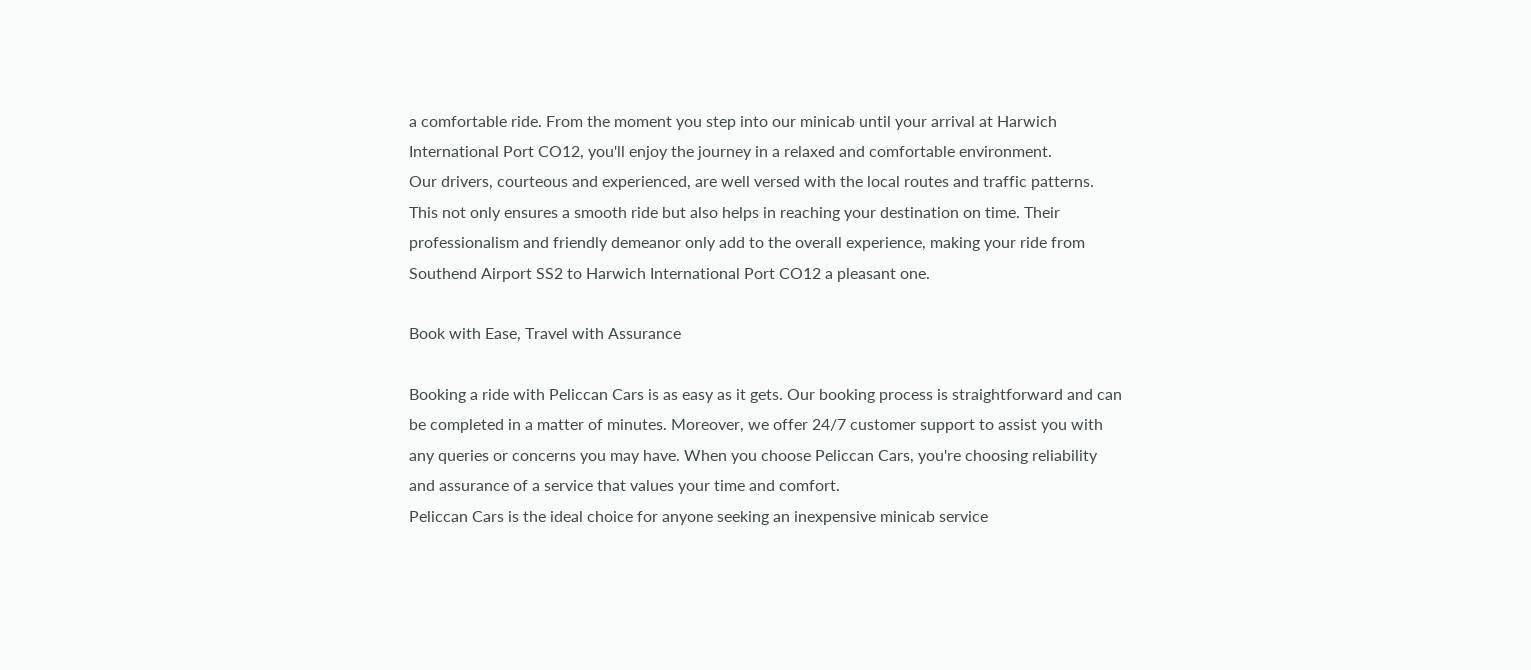a comfortable ride. From the moment you step into our minicab until your arrival at Harwich International Port CO12, you'll enjoy the journey in a relaxed and comfortable environment.
Our drivers, courteous and experienced, are well versed with the local routes and traffic patterns. This not only ensures a smooth ride but also helps in reaching your destination on time. Their professionalism and friendly demeanor only add to the overall experience, making your ride from Southend Airport SS2 to Harwich International Port CO12 a pleasant one.

Book with Ease, Travel with Assurance

Booking a ride with Peliccan Cars is as easy as it gets. Our booking process is straightforward and can be completed in a matter of minutes. Moreover, we offer 24/7 customer support to assist you with any queries or concerns you may have. When you choose Peliccan Cars, you're choosing reliability and assurance of a service that values your time and comfort.
Peliccan Cars is the ideal choice for anyone seeking an inexpensive minicab service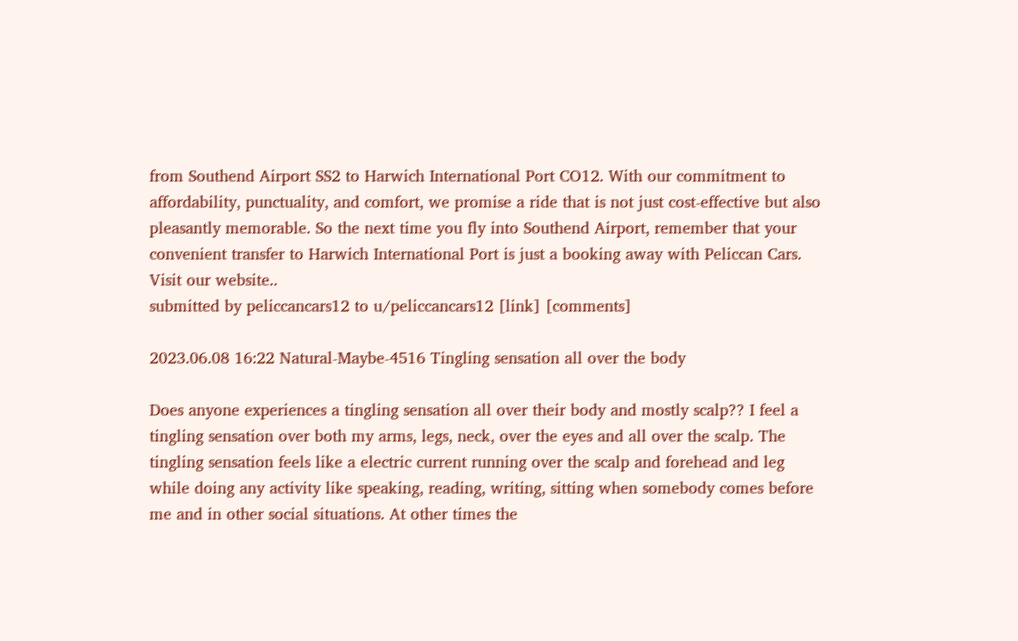from Southend Airport SS2 to Harwich International Port CO12. With our commitment to affordability, punctuality, and comfort, we promise a ride that is not just cost-effective but also pleasantly memorable. So the next time you fly into Southend Airport, remember that your convenient transfer to Harwich International Port is just a booking away with Peliccan Cars.
Visit our website..
submitted by peliccancars12 to u/peliccancars12 [link] [comments]

2023.06.08 16:22 Natural-Maybe-4516 Tingling sensation all over the body

Does anyone experiences a tingling sensation all over their body and mostly scalp?? I feel a tingling sensation over both my arms, legs, neck, over the eyes and all over the scalp. The tingling sensation feels like a electric current running over the scalp and forehead and leg while doing any activity like speaking, reading, writing, sitting when somebody comes before me and in other social situations. At other times the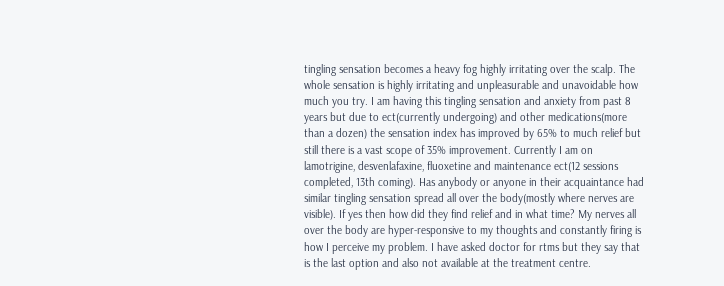tingling sensation becomes a heavy fog highly irritating over the scalp. The whole sensation is highly irritating and unpleasurable and unavoidable how much you try. I am having this tingling sensation and anxiety from past 8 years but due to ect(currently undergoing) and other medications(more than a dozen) the sensation index has improved by 65% to much relief but still there is a vast scope of 35% improvement. Currently I am on lamotrigine, desvenlafaxine, fluoxetine and maintenance ect(12 sessions completed, 13th coming). Has anybody or anyone in their acquaintance had similar tingling sensation spread all over the body(mostly where nerves are visible). If yes then how did they find relief and in what time? My nerves all over the body are hyper-responsive to my thoughts and constantly firing is how I perceive my problem. I have asked doctor for rtms but they say that is the last option and also not available at the treatment centre.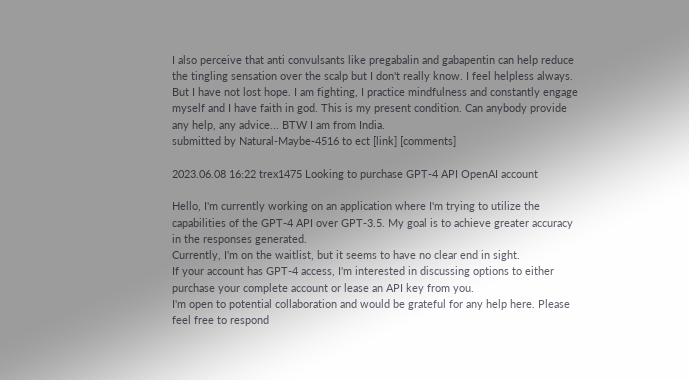I also perceive that anti convulsants like pregabalin and gabapentin can help reduce the tingling sensation over the scalp but I don't really know. I feel helpless always. But I have not lost hope. I am fighting, I practice mindfulness and constantly engage myself and I have faith in god. This is my present condition. Can anybody provide any help, any advice... BTW I am from India.
submitted by Natural-Maybe-4516 to ect [link] [comments]

2023.06.08 16:22 trex1475 Looking to purchase GPT-4 API OpenAI account

Hello, I'm currently working on an application where I'm trying to utilize the capabilities of the GPT-4 API over GPT-3.5. My goal is to achieve greater accuracy in the responses generated.
Currently, I'm on the waitlist, but it seems to have no clear end in sight.
If your account has GPT-4 access, I'm interested in discussing options to either purchase your complete account or lease an API key from you.
I'm open to potential collaboration and would be grateful for any help here. Please feel free to respond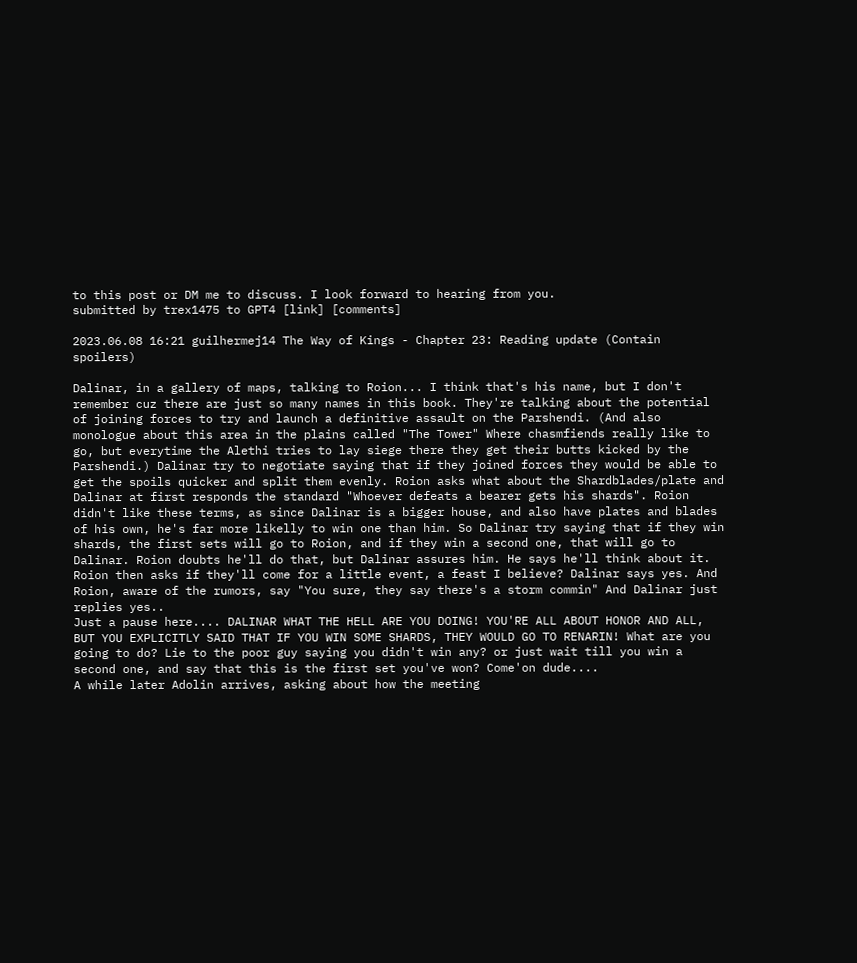to this post or DM me to discuss. I look forward to hearing from you.
submitted by trex1475 to GPT4 [link] [comments]

2023.06.08 16:21 guilhermej14 The Way of Kings - Chapter 23: Reading update (Contain spoilers)

Dalinar, in a gallery of maps, talking to Roion... I think that's his name, but I don't remember cuz there are just so many names in this book. They're talking about the potential of joining forces to try and launch a definitive assault on the Parshendi. (And also monologue about this area in the plains called "The Tower" Where chasmfiends really like to go, but everytime the Alethi tries to lay siege there they get their butts kicked by the Parshendi.) Dalinar try to negotiate saying that if they joined forces they would be able to get the spoils quicker and split them evenly. Roion asks what about the Shardblades/plate and Dalinar at first responds the standard "Whoever defeats a bearer gets his shards". Roion didn't like these terms, as since Dalinar is a bigger house, and also have plates and blades of his own, he's far more likelly to win one than him. So Dalinar try saying that if they win shards, the first sets will go to Roion, and if they win a second one, that will go to Dalinar. Roion doubts he'll do that, but Dalinar assures him. He says he'll think about it. Roion then asks if they'll come for a little event, a feast I believe? Dalinar says yes. And Roion, aware of the rumors, say "You sure, they say there's a storm commin" And Dalinar just replies yes..
Just a pause here.... DALINAR WHAT THE HELL ARE YOU DOING! YOU'RE ALL ABOUT HONOR AND ALL, BUT YOU EXPLICITLY SAID THAT IF YOU WIN SOME SHARDS, THEY WOULD GO TO RENARIN! What are you going to do? Lie to the poor guy saying you didn't win any? or just wait till you win a second one, and say that this is the first set you've won? Come'on dude....
A while later Adolin arrives, asking about how the meeting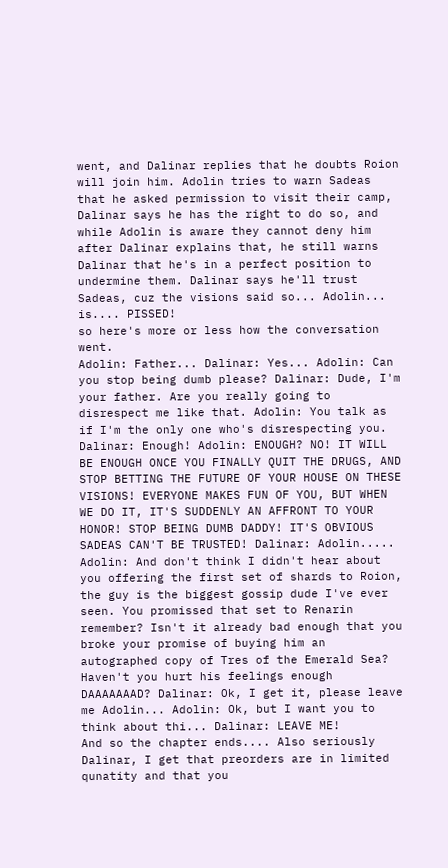went, and Dalinar replies that he doubts Roion will join him. Adolin tries to warn Sadeas that he asked permission to visit their camp, Dalinar says he has the right to do so, and while Adolin is aware they cannot deny him after Dalinar explains that, he still warns Dalinar that he's in a perfect position to undermine them. Dalinar says he'll trust Sadeas, cuz the visions said so... Adolin... is.... PISSED!
so here's more or less how the conversation went.
Adolin: Father... Dalinar: Yes... Adolin: Can you stop being dumb please? Dalinar: Dude, I'm your father. Are you really going to disrespect me like that. Adolin: You talk as if I'm the only one who's disrespecting you. Dalinar: Enough! Adolin: ENOUGH? NO! IT WILL BE ENOUGH ONCE YOU FINALLY QUIT THE DRUGS, AND STOP BETTING THE FUTURE OF YOUR HOUSE ON THESE VISIONS! EVERYONE MAKES FUN OF YOU, BUT WHEN WE DO IT, IT'S SUDDENLY AN AFFRONT TO YOUR HONOR! STOP BEING DUMB DADDY! IT'S OBVIOUS SADEAS CAN'T BE TRUSTED! Dalinar: Adolin..... Adolin: And don't think I didn't hear about you offering the first set of shards to Roion, the guy is the biggest gossip dude I've ever seen. You promissed that set to Renarin remember? Isn't it already bad enough that you broke your promise of buying him an autographed copy of Tres of the Emerald Sea? Haven't you hurt his feelings enough DAAAAAAAD? Dalinar: Ok, I get it, please leave me Adolin... Adolin: Ok, but I want you to think about thi... Dalinar: LEAVE ME!
And so the chapter ends.... Also seriously Dalinar, I get that preorders are in limited qunatity and that you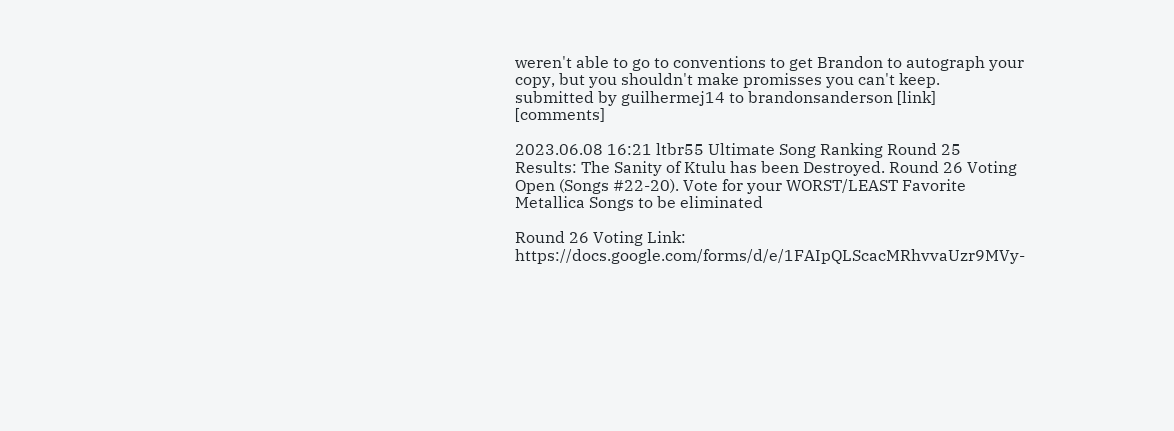weren't able to go to conventions to get Brandon to autograph your copy, but you shouldn't make promisses you can't keep.
submitted by guilhermej14 to brandonsanderson [link] [comments]

2023.06.08 16:21 ltbr55 Ultimate Song Ranking Round 25 Results: The Sanity of Ktulu has been Destroyed. Round 26 Voting Open (Songs #22-20). Vote for your WORST/LEAST Favorite Metallica Songs to be eliminated

Round 26 Voting Link: https://docs.google.com/forms/d/e/1FAIpQLScacMRhvvaUzr9MVy-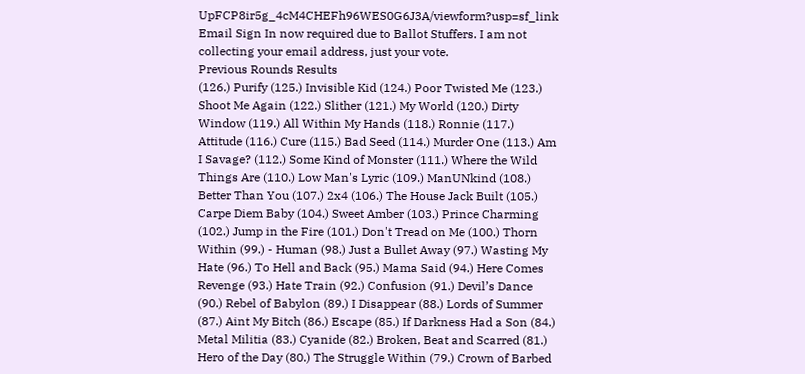UpFCP8ir5g_4cM4CHEFh96WES0G6J3A/viewform?usp=sf_link
Email Sign In now required due to Ballot Stuffers. I am not collecting your email address, just your vote.
Previous Rounds Results
(126.) Purify (125.) Invisible Kid (124.) Poor Twisted Me (123.) Shoot Me Again (122.) Slither (121.) My World (120.) Dirty Window (119.) All Within My Hands (118.) Ronnie (117.) Attitude (116.) Cure (115.) Bad Seed (114.) Murder One (113.) Am I Savage? (112.) Some Kind of Monster (111.) Where the Wild Things Are (110.) Low Man's Lyric (109.) ManUNkind (108.) Better Than You (107.) 2x4 (106.) The House Jack Built (105.) Carpe Diem Baby (104.) Sweet Amber (103.) Prince Charming (102.) Jump in the Fire (101.) Don't Tread on Me (100.) Thorn Within (99.) - Human (98.) Just a Bullet Away (97.) Wasting My Hate (96.) To Hell and Back (95.) Mama Said (94.) Here Comes Revenge (93.) Hate Train (92.) Confusion (91.) Devil’s Dance (90.) Rebel of Babylon (89.) I Disappear (88.) Lords of Summer (87.) Aint My Bitch (86.) Escape (85.) If Darkness Had a Son (84.) Metal Militia (83.) Cyanide (82.) Broken, Beat and Scarred (81.) Hero of the Day (80.) The Struggle Within (79.) Crown of Barbed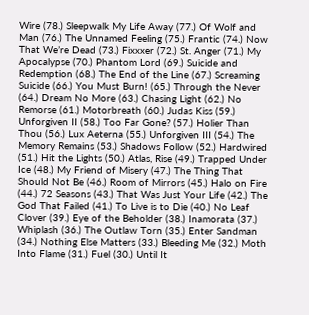Wire (78.) Sleepwalk My Life Away (77.) Of Wolf and Man (76.) The Unnamed Feeling (75.) Frantic (74.) Now That We’re Dead (73.) Fixxxer (72.) St. Anger (71.) My Apocalypse (70.) Phantom Lord (69.) Suicide and Redemption (68.) The End of the Line (67.) Screaming Suicide (66.) You Must Burn! (65.) Through the Never (64.) Dream No More (63.) Chasing Light (62.) No Remorse (61.) Motorbreath (60.) Judas Kiss (59.) Unforgiven II (58.) Too Far Gone? (57.) Holier Than Thou (56.) Lux Aeterna (55.) Unforgiven III (54.) The Memory Remains (53.) Shadows Follow (52.) Hardwired (51.) Hit the Lights (50.) Atlas, Rise (49.) Trapped Under Ice (48.) My Friend of Misery (47.) The Thing That Should Not Be (46.) Room of Mirrors (45.) Halo on Fire (44.) 72 Seasons (43.) That Was Just Your Life (42.) The God That Failed (41.) To Live is to Die (40.) No Leaf Clover (39.) Eye of the Beholder (38.) Inamorata (37.) Whiplash (36.) The Outlaw Torn (35.) Enter Sandman (34.) Nothing Else Matters (33.) Bleeding Me (32.) Moth Into Flame (31.) Fuel (30.) Until It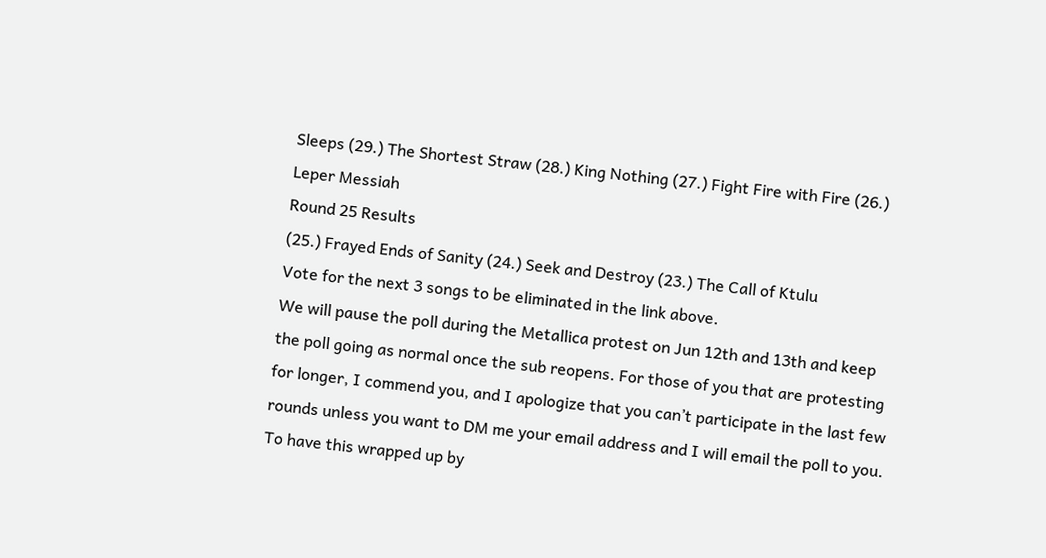Sleeps (29.) The Shortest Straw (28.) King Nothing (27.) Fight Fire with Fire (26.) Leper Messiah
Round 25 Results
(25.) Frayed Ends of Sanity (24.) Seek and Destroy (23.) The Call of Ktulu
Vote for the next 3 songs to be eliminated in the link above.
We will pause the poll during the Metallica protest on Jun 12th and 13th and keep the poll going as normal once the sub reopens. For those of you that are protesting for longer, I commend you, and I apologize that you can’t participate in the last few rounds unless you want to DM me your email address and I will email the poll to you. To have this wrapped up by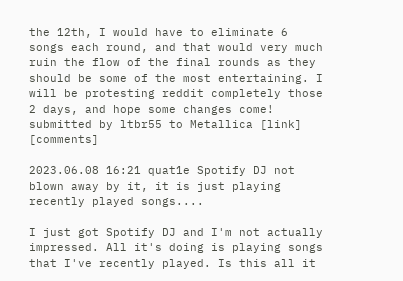the 12th, I would have to eliminate 6 songs each round, and that would very much ruin the flow of the final rounds as they should be some of the most entertaining. I will be protesting reddit completely those 2 days, and hope some changes come!
submitted by ltbr55 to Metallica [link] [comments]

2023.06.08 16:21 quat1e Spotify DJ not blown away by it, it is just playing recently played songs....

I just got Spotify DJ and I'm not actually impressed. All it's doing is playing songs that I've recently played. Is this all it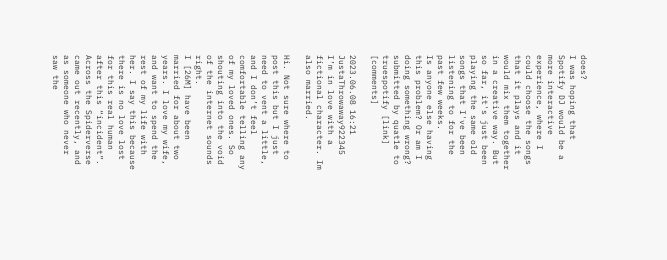does?
I was hoping that Spotify DJ would be a more interactive experience, where I could choose the songs that it plays and it would mix them together in a creative way. But so far, it's just been playing the same old songs that I've been listening to for the past few weeks.
Is anyone else having this problem? Or am I doing something wrong?
submitted by quat1e to truespotify [link] [comments]

2023.06.08 16:21 JustaThrowaway922345 I’m in love with a fictional character. Im also married.

Hi. Not sure where to post this but I just need to vent a little, and I don’t feel comfortable telling any of my loved ones. So shouting into the void of the internet sounds right.
I [26M] have been married for about two years. I love my wife, and want to spend the rest of my life with her. I say this because there is no love lost for this real human after this “incident”.
Across the Spiderverse came out recently, and as someone who never saw the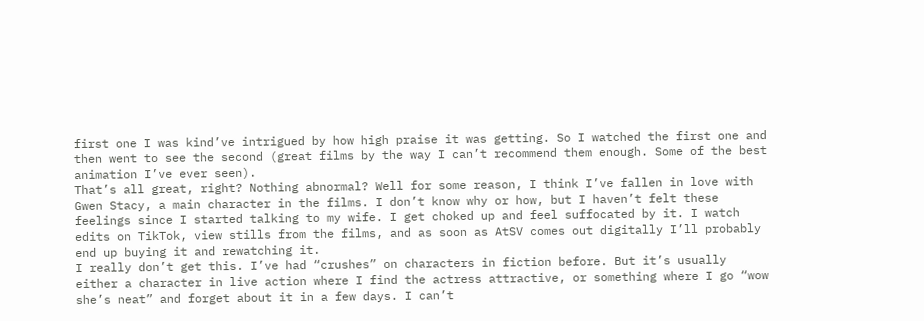first one I was kind’ve intrigued by how high praise it was getting. So I watched the first one and then went to see the second (great films by the way I can’t recommend them enough. Some of the best animation I’ve ever seen).
That’s all great, right? Nothing abnormal? Well for some reason, I think I’ve fallen in love with Gwen Stacy, a main character in the films. I don’t know why or how, but I haven’t felt these feelings since I started talking to my wife. I get choked up and feel suffocated by it. I watch edits on TikTok, view stills from the films, and as soon as AtSV comes out digitally I’ll probably end up buying it and rewatching it.
I really don’t get this. I’ve had “crushes” on characters in fiction before. But it’s usually either a character in live action where I find the actress attractive, or something where I go “wow she’s neat” and forget about it in a few days. I can’t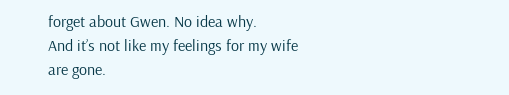forget about Gwen. No idea why.
And it’s not like my feelings for my wife are gone.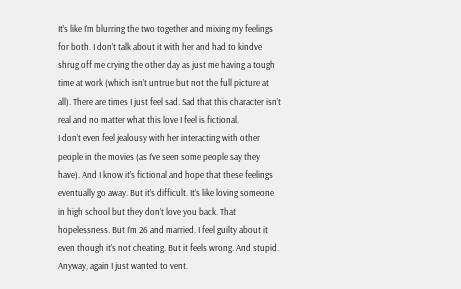It’s like I’m blurring the two together and mixing my feelings for both. I don’t talk about it with her and had to kindve shrug off me crying the other day as just me having a tough time at work (which isn’t untrue but not the full picture at all). There are times I just feel sad. Sad that this character isn’t real and no matter what this love I feel is fictional.
I don’t even feel jealousy with her interacting with other people in the movies (as I’ve seen some people say they have). And I know it’s fictional and hope that these feelings eventually go away. But it’s difficult. It’s like loving someone in high school but they don’t love you back. That hopelessness. But I’m 26 and married. I feel guilty about it even though it’s not cheating. But it feels wrong. And stupid.
Anyway, again I just wanted to vent.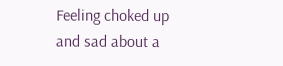Feeling choked up and sad about a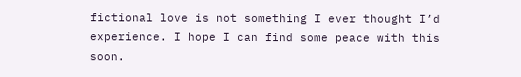fictional love is not something I ever thought I’d experience. I hope I can find some peace with this soon.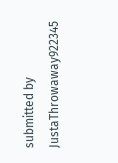submitted by JustaThrowaway922345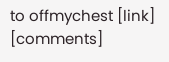to offmychest [link] [comments]